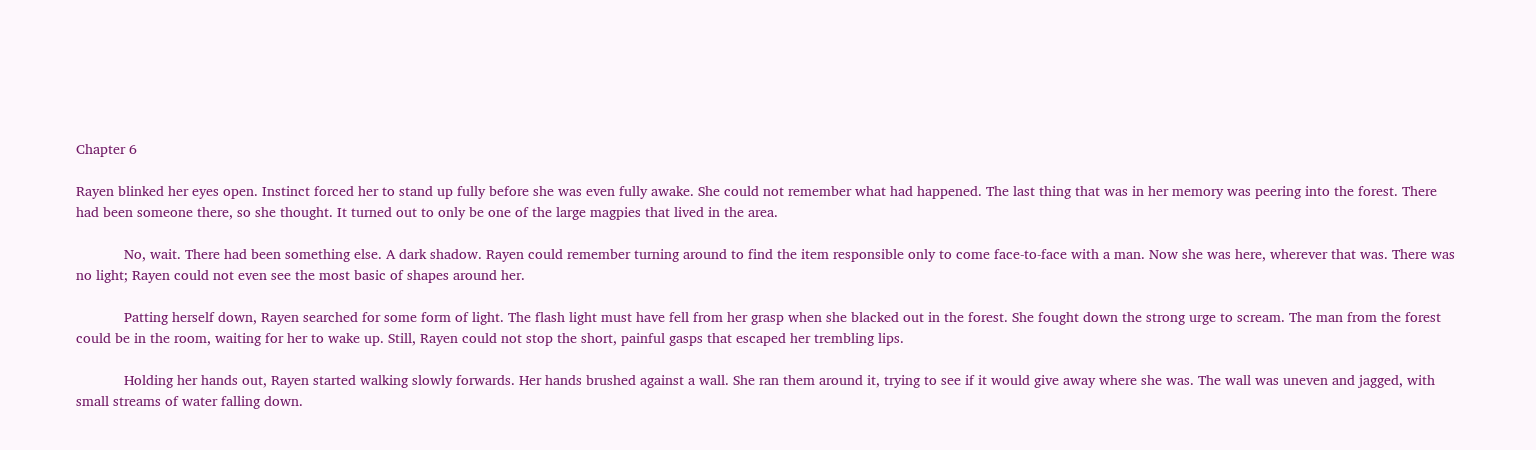Chapter 6

Rayen blinked her eyes open. Instinct forced her to stand up fully before she was even fully awake. She could not remember what had happened. The last thing that was in her memory was peering into the forest. There had been someone there, so she thought. It turned out to only be one of the large magpies that lived in the area.

            No, wait. There had been something else. A dark shadow. Rayen could remember turning around to find the item responsible only to come face-to-face with a man. Now she was here, wherever that was. There was no light; Rayen could not even see the most basic of shapes around her.

            Patting herself down, Rayen searched for some form of light. The flash light must have fell from her grasp when she blacked out in the forest. She fought down the strong urge to scream. The man from the forest could be in the room, waiting for her to wake up. Still, Rayen could not stop the short, painful gasps that escaped her trembling lips.

            Holding her hands out, Rayen started walking slowly forwards. Her hands brushed against a wall. She ran them around it, trying to see if it would give away where she was. The wall was uneven and jagged, with small streams of water falling down.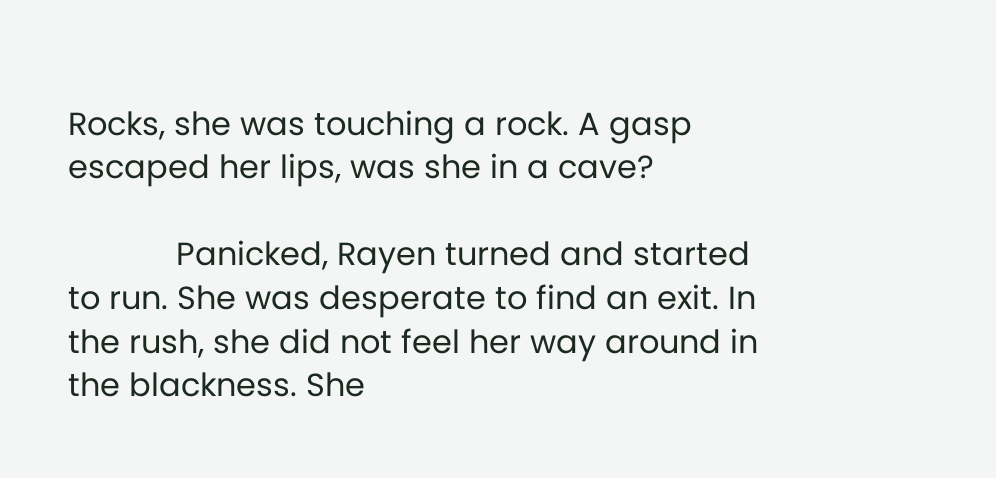Rocks, she was touching a rock. A gasp escaped her lips, was she in a cave?

            Panicked, Rayen turned and started to run. She was desperate to find an exit. In the rush, she did not feel her way around in the blackness. She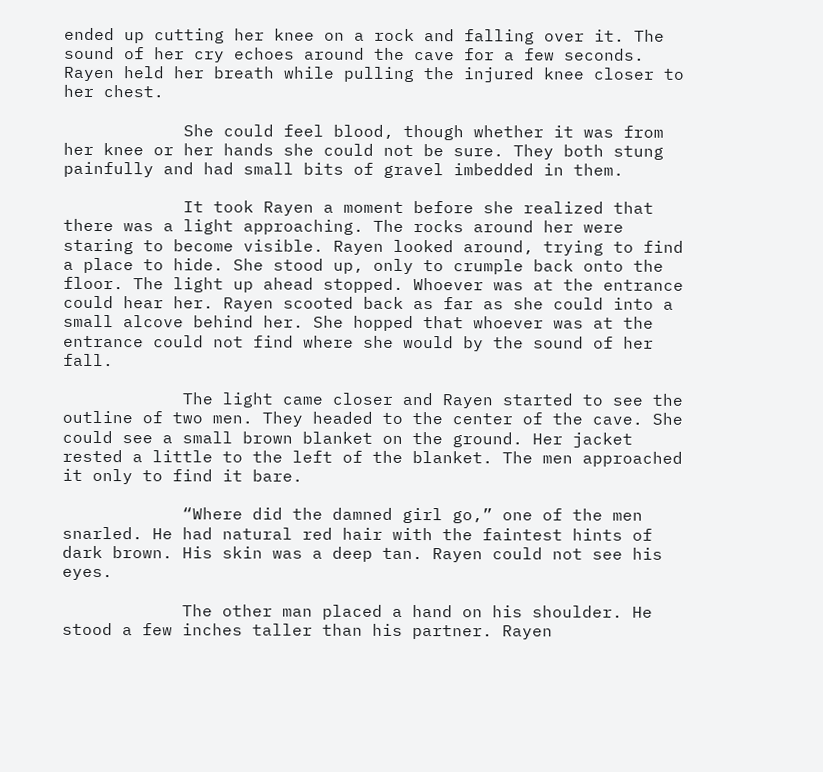ended up cutting her knee on a rock and falling over it. The sound of her cry echoes around the cave for a few seconds. Rayen held her breath while pulling the injured knee closer to her chest.

            She could feel blood, though whether it was from her knee or her hands she could not be sure. They both stung painfully and had small bits of gravel imbedded in them.

            It took Rayen a moment before she realized that there was a light approaching. The rocks around her were staring to become visible. Rayen looked around, trying to find a place to hide. She stood up, only to crumple back onto the floor. The light up ahead stopped. Whoever was at the entrance could hear her. Rayen scooted back as far as she could into a small alcove behind her. She hopped that whoever was at the entrance could not find where she would by the sound of her fall.

            The light came closer and Rayen started to see the outline of two men. They headed to the center of the cave. She could see a small brown blanket on the ground. Her jacket rested a little to the left of the blanket. The men approached it only to find it bare.

            “Where did the damned girl go,” one of the men snarled. He had natural red hair with the faintest hints of dark brown. His skin was a deep tan. Rayen could not see his eyes.

            The other man placed a hand on his shoulder. He stood a few inches taller than his partner. Rayen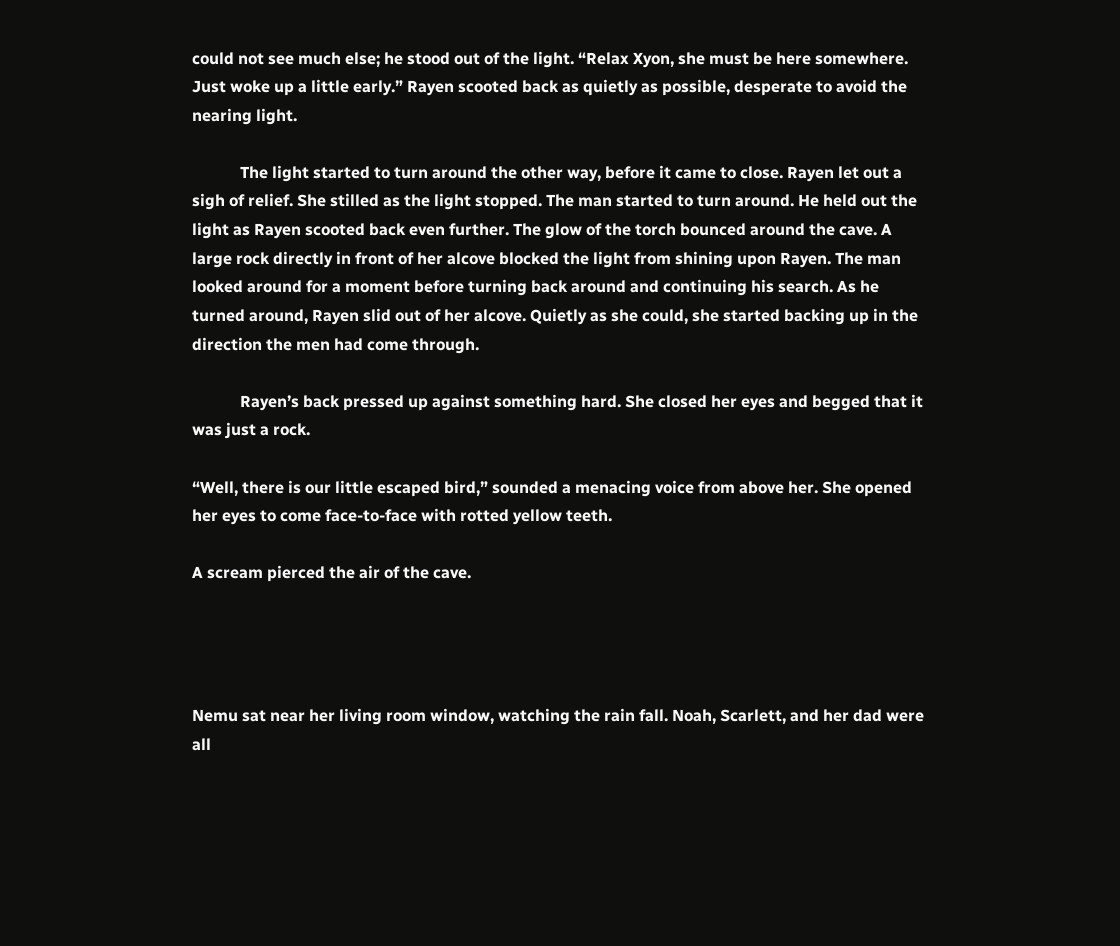could not see much else; he stood out of the light. “Relax Xyon, she must be here somewhere. Just woke up a little early.” Rayen scooted back as quietly as possible, desperate to avoid the nearing light.

            The light started to turn around the other way, before it came to close. Rayen let out a sigh of relief. She stilled as the light stopped. The man started to turn around. He held out the light as Rayen scooted back even further. The glow of the torch bounced around the cave. A large rock directly in front of her alcove blocked the light from shining upon Rayen. The man looked around for a moment before turning back around and continuing his search. As he turned around, Rayen slid out of her alcove. Quietly as she could, she started backing up in the direction the men had come through.

            Rayen’s back pressed up against something hard. She closed her eyes and begged that it was just a rock.

“Well, there is our little escaped bird,” sounded a menacing voice from above her. She opened her eyes to come face-to-face with rotted yellow teeth.

A scream pierced the air of the cave.




Nemu sat near her living room window, watching the rain fall. Noah, Scarlett, and her dad were all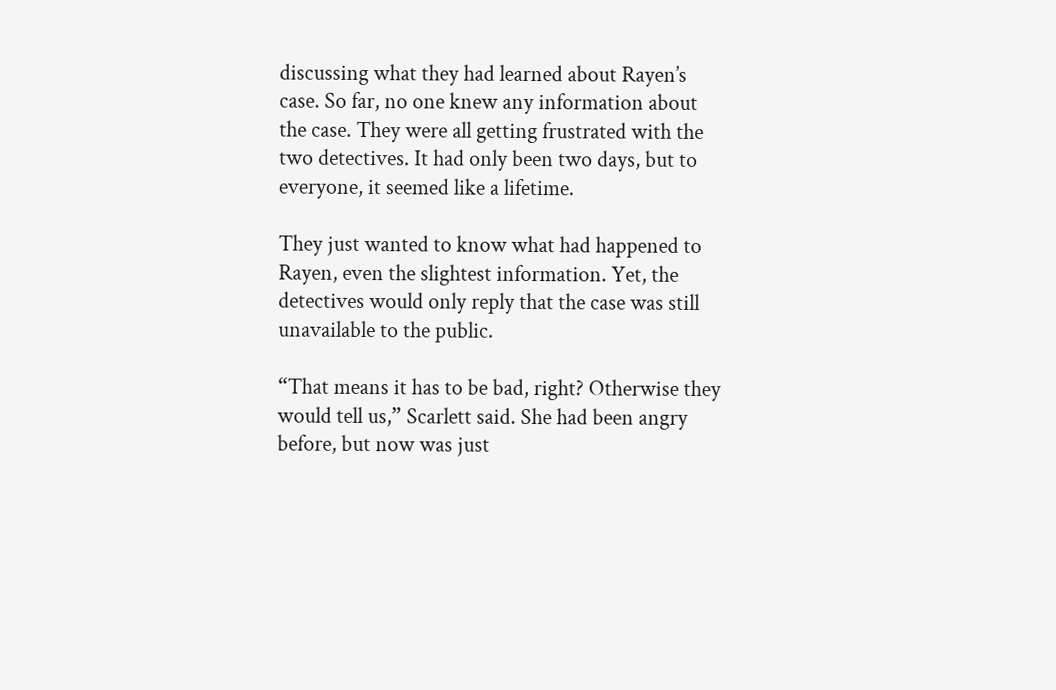discussing what they had learned about Rayen’s case. So far, no one knew any information about the case. They were all getting frustrated with the two detectives. It had only been two days, but to everyone, it seemed like a lifetime.

They just wanted to know what had happened to Rayen, even the slightest information. Yet, the detectives would only reply that the case was still unavailable to the public.

“That means it has to be bad, right? Otherwise they would tell us,” Scarlett said. She had been angry before, but now was just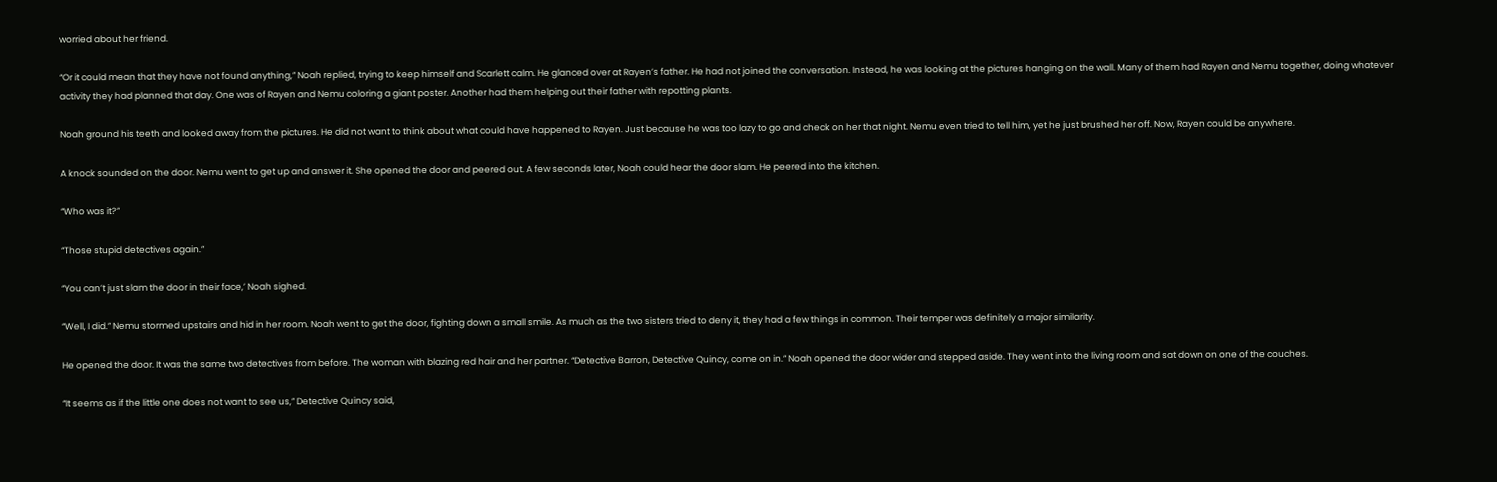worried about her friend.

“Or it could mean that they have not found anything,” Noah replied, trying to keep himself and Scarlett calm. He glanced over at Rayen’s father. He had not joined the conversation. Instead, he was looking at the pictures hanging on the wall. Many of them had Rayen and Nemu together, doing whatever activity they had planned that day. One was of Rayen and Nemu coloring a giant poster. Another had them helping out their father with repotting plants.

Noah ground his teeth and looked away from the pictures. He did not want to think about what could have happened to Rayen. Just because he was too lazy to go and check on her that night. Nemu even tried to tell him, yet he just brushed her off. Now, Rayen could be anywhere.

A knock sounded on the door. Nemu went to get up and answer it. She opened the door and peered out. A few seconds later, Noah could hear the door slam. He peered into the kitchen.

“Who was it?”

“Those stupid detectives again.”

“You can’t just slam the door in their face,’ Noah sighed.

“Well, I did.” Nemu stormed upstairs and hid in her room. Noah went to get the door, fighting down a small smile. As much as the two sisters tried to deny it, they had a few things in common. Their temper was definitely a major similarity.

He opened the door. It was the same two detectives from before. The woman with blazing red hair and her partner. “Detective Barron, Detective Quincy, come on in.” Noah opened the door wider and stepped aside. They went into the living room and sat down on one of the couches.

“It seems as if the little one does not want to see us,” Detective Quincy said,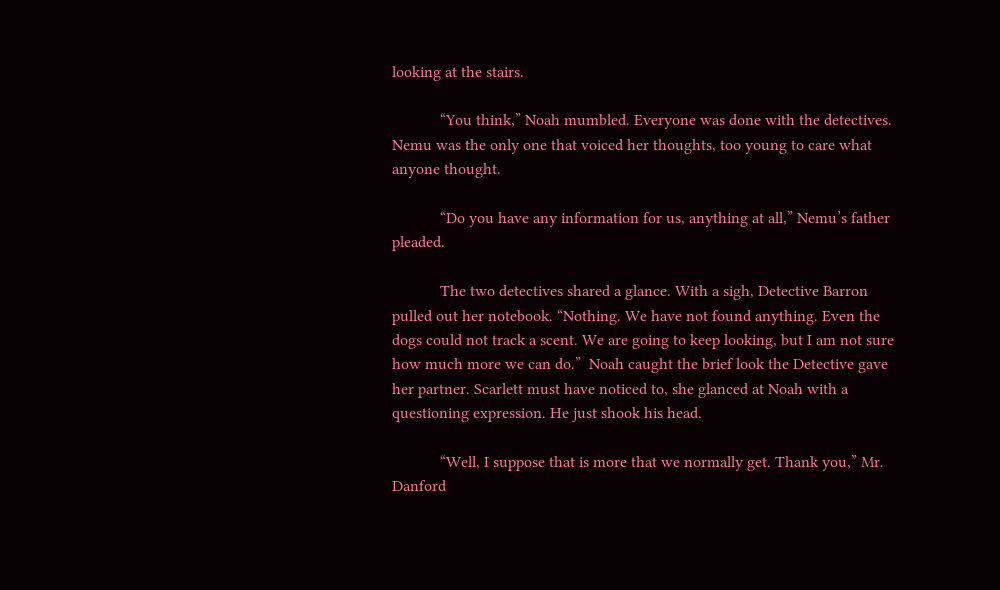looking at the stairs.

            “You think,” Noah mumbled. Everyone was done with the detectives. Nemu was the only one that voiced her thoughts, too young to care what anyone thought.

            “Do you have any information for us, anything at all,” Nemu’s father pleaded.

            The two detectives shared a glance. With a sigh, Detective Barron pulled out her notebook. “Nothing. We have not found anything. Even the dogs could not track a scent. We are going to keep looking, but I am not sure how much more we can do.”  Noah caught the brief look the Detective gave her partner. Scarlett must have noticed to, she glanced at Noah with a questioning expression. He just shook his head.

            “Well, I suppose that is more that we normally get. Thank you,” Mr. Danford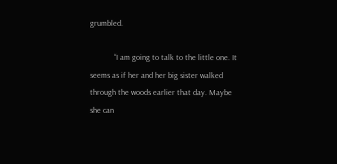grumbled.

            “I am going to talk to the little one. It seems as if her and her big sister walked through the woods earlier that day. Maybe she can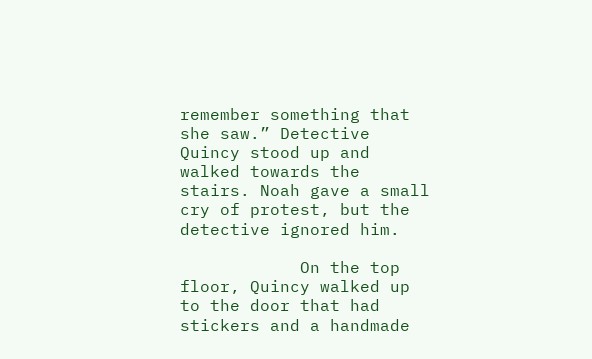remember something that she saw.” Detective Quincy stood up and walked towards the stairs. Noah gave a small cry of protest, but the detective ignored him.

            On the top floor, Quincy walked up to the door that had stickers and a handmade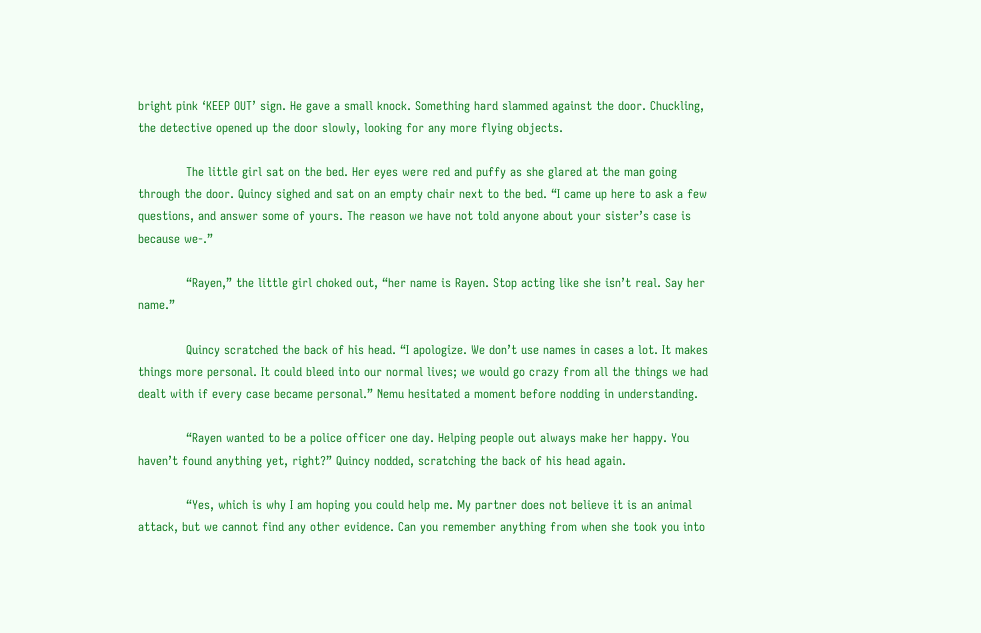bright pink ‘KEEP OUT’ sign. He gave a small knock. Something hard slammed against the door. Chuckling, the detective opened up the door slowly, looking for any more flying objects.

            The little girl sat on the bed. Her eyes were red and puffy as she glared at the man going through the door. Quincy sighed and sat on an empty chair next to the bed. “I came up here to ask a few questions, and answer some of yours. The reason we have not told anyone about your sister’s case is because we-.”

            “Rayen,” the little girl choked out, “her name is Rayen. Stop acting like she isn’t real. Say her name.”

            Quincy scratched the back of his head. “I apologize. We don’t use names in cases a lot. It makes things more personal. It could bleed into our normal lives; we would go crazy from all the things we had dealt with if every case became personal.” Nemu hesitated a moment before nodding in understanding.

            “Rayen wanted to be a police officer one day. Helping people out always make her happy. You haven’t found anything yet, right?” Quincy nodded, scratching the back of his head again.

            “Yes, which is why I am hoping you could help me. My partner does not believe it is an animal attack, but we cannot find any other evidence. Can you remember anything from when she took you into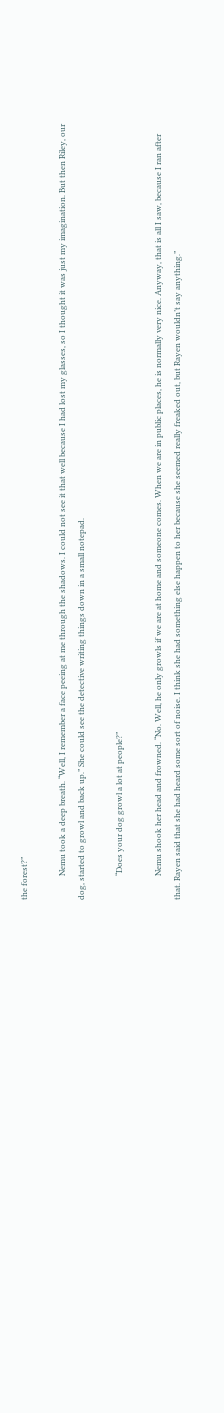the forest?”

            Nemu took a deep breath. “Well, I remember a face peeing at me through the shadows. I could not see it that well because I had lost my glasses, so I thought it was just my imagination. But then Riley, our dog, started to growl and back up.” She could see the detective writing things down in a small notepad.

            “Does your dog growl a lot at people?”

            Nemu shook her head and frowned. “No. Well, he only growls if we are at home and someone comes. When we are in public places, he is normally very nice. Anyway, that is all I saw, because I ran after that. Rayen said that she had heard some sort of noise. I think she had something else happen to her because she seemed really freaked out, but Rayen wouldn’t say anything.”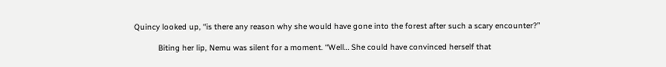Quincy looked up, “is there any reason why she would have gone into the forest after such a scary encounter?”

            Biting her lip, Nemu was silent for a moment. “Well… She could have convinced herself that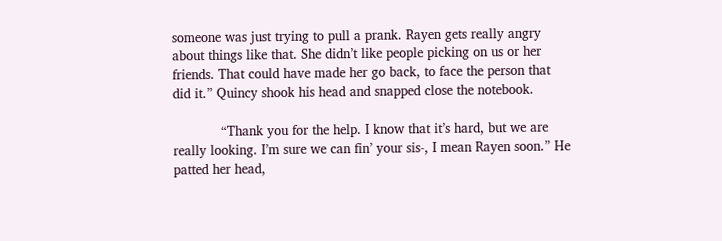someone was just trying to pull a prank. Rayen gets really angry about things like that. She didn’t like people picking on us or her friends. That could have made her go back, to face the person that did it.” Quincy shook his head and snapped close the notebook.

            “Thank you for the help. I know that it’s hard, but we are really looking. I’m sure we can fin’ your sis-, I mean Rayen soon.” He patted her head,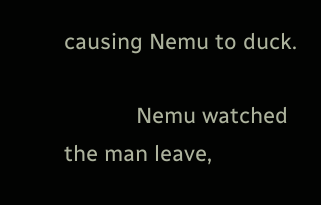causing Nemu to duck.

            Nemu watched the man leave,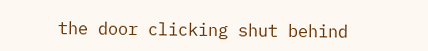the door clicking shut behind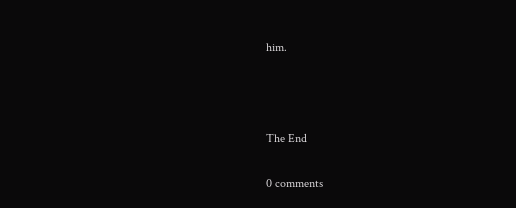him.



The End

0 comments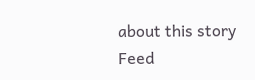about this story Feed